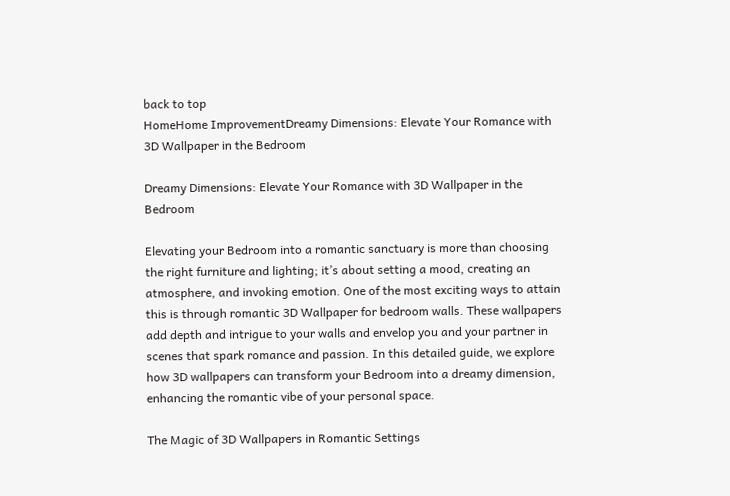back to top
HomeHome ImprovementDreamy Dimensions: Elevate Your Romance with 3D Wallpaper in the Bedroom

Dreamy Dimensions: Elevate Your Romance with 3D Wallpaper in the Bedroom

Elevating your Bedroom into a romantic sanctuary is more than choosing the right furniture and lighting; it’s about setting a mood, creating an atmosphere, and invoking emotion. One of the most exciting ways to attain this is through romantic 3D Wallpaper for bedroom walls. These wallpapers add depth and intrigue to your walls and envelop you and your partner in scenes that spark romance and passion. In this detailed guide, we explore how 3D wallpapers can transform your Bedroom into a dreamy dimension, enhancing the romantic vibe of your personal space.

The Magic of 3D Wallpapers in Romantic Settings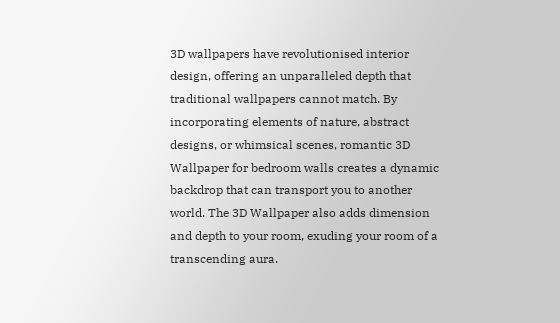3D wallpapers have revolutionised interior design, offering an unparalleled depth that traditional wallpapers cannot match. By incorporating elements of nature, abstract designs, or whimsical scenes, romantic 3D Wallpaper for bedroom walls creates a dynamic backdrop that can transport you to another world. The 3D Wallpaper also adds dimension and depth to your room, exuding your room of a transcending aura.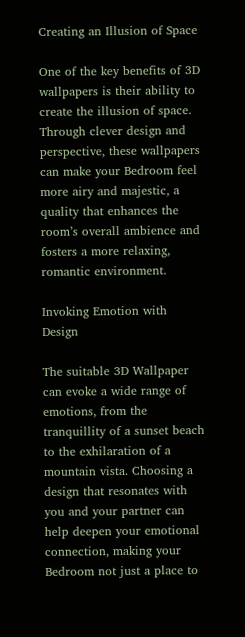Creating an Illusion of Space

One of the key benefits of 3D wallpapers is their ability to create the illusion of space. Through clever design and perspective, these wallpapers can make your Bedroom feel more airy and majestic, a quality that enhances the room’s overall ambience and fosters a more relaxing, romantic environment.

Invoking Emotion with Design

The suitable 3D Wallpaper can evoke a wide range of emotions, from the tranquillity of a sunset beach to the exhilaration of a mountain vista. Choosing a design that resonates with you and your partner can help deepen your emotional connection, making your Bedroom not just a place to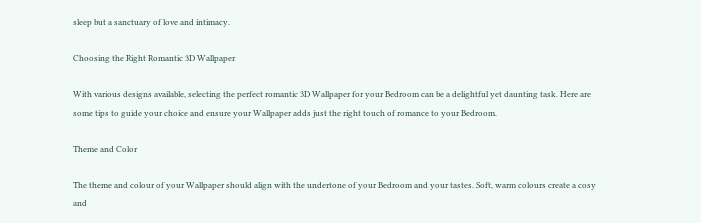sleep but a sanctuary of love and intimacy.

Choosing the Right Romantic 3D Wallpaper

With various designs available, selecting the perfect romantic 3D Wallpaper for your Bedroom can be a delightful yet daunting task. Here are some tips to guide your choice and ensure your Wallpaper adds just the right touch of romance to your Bedroom.

Theme and Color

The theme and colour of your Wallpaper should align with the undertone of your Bedroom and your tastes. Soft, warm colours create a cosy and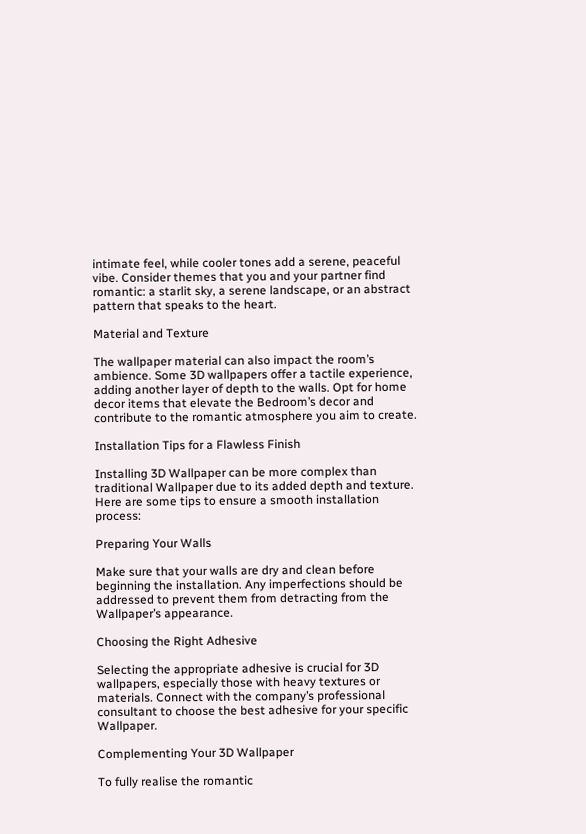intimate feel, while cooler tones add a serene, peaceful vibe. Consider themes that you and your partner find romantic: a starlit sky, a serene landscape, or an abstract pattern that speaks to the heart.

Material and Texture

The wallpaper material can also impact the room’s ambience. Some 3D wallpapers offer a tactile experience, adding another layer of depth to the walls. Opt for home decor items that elevate the Bedroom’s decor and contribute to the romantic atmosphere you aim to create.

Installation Tips for a Flawless Finish

Installing 3D Wallpaper can be more complex than traditional Wallpaper due to its added depth and texture. Here are some tips to ensure a smooth installation process:

Preparing Your Walls

Make sure that your walls are dry and clean before beginning the installation. Any imperfections should be addressed to prevent them from detracting from the Wallpaper’s appearance.

Choosing the Right Adhesive

Selecting the appropriate adhesive is crucial for 3D wallpapers, especially those with heavy textures or materials. Connect with the company’s professional consultant to choose the best adhesive for your specific Wallpaper.

Complementing Your 3D Wallpaper

To fully realise the romantic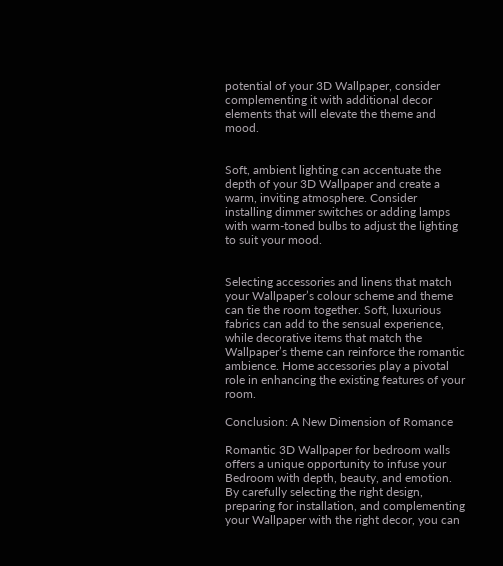potential of your 3D Wallpaper, consider complementing it with additional decor elements that will elevate the theme and mood.


Soft, ambient lighting can accentuate the depth of your 3D Wallpaper and create a warm, inviting atmosphere. Consider installing dimmer switches or adding lamps with warm-toned bulbs to adjust the lighting to suit your mood.


Selecting accessories and linens that match your Wallpaper’s colour scheme and theme can tie the room together. Soft, luxurious fabrics can add to the sensual experience, while decorative items that match the Wallpaper’s theme can reinforce the romantic ambience. Home accessories play a pivotal role in enhancing the existing features of your room.

Conclusion: A New Dimension of Romance

Romantic 3D Wallpaper for bedroom walls offers a unique opportunity to infuse your Bedroom with depth, beauty, and emotion. By carefully selecting the right design, preparing for installation, and complementing your Wallpaper with the right decor, you can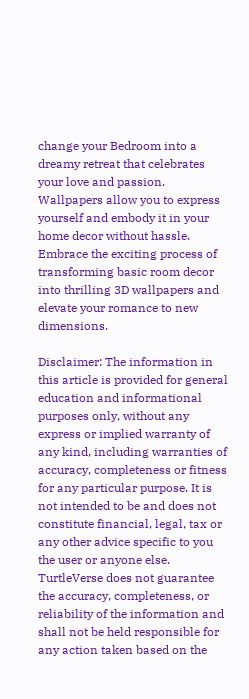change your Bedroom into a dreamy retreat that celebrates your love and passion. Wallpapers allow you to express yourself and embody it in your home decor without hassle. Embrace the exciting process of transforming basic room decor into thrilling 3D wallpapers and elevate your romance to new dimensions.

Disclaimer: The information in this article is provided for general education and informational purposes only, without any express or implied warranty of any kind, including warranties of accuracy, completeness or fitness for any particular purpose. It is not intended to be and does not constitute financial, legal, tax or any other advice specific to you the user or anyone else. TurtleVerse does not guarantee the accuracy, completeness, or reliability of the information and shall not be held responsible for any action taken based on the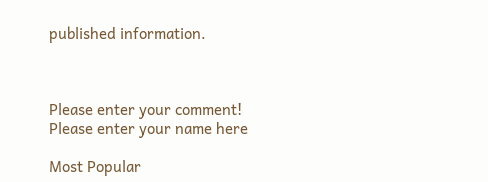published information.



Please enter your comment!
Please enter your name here

Most Popular